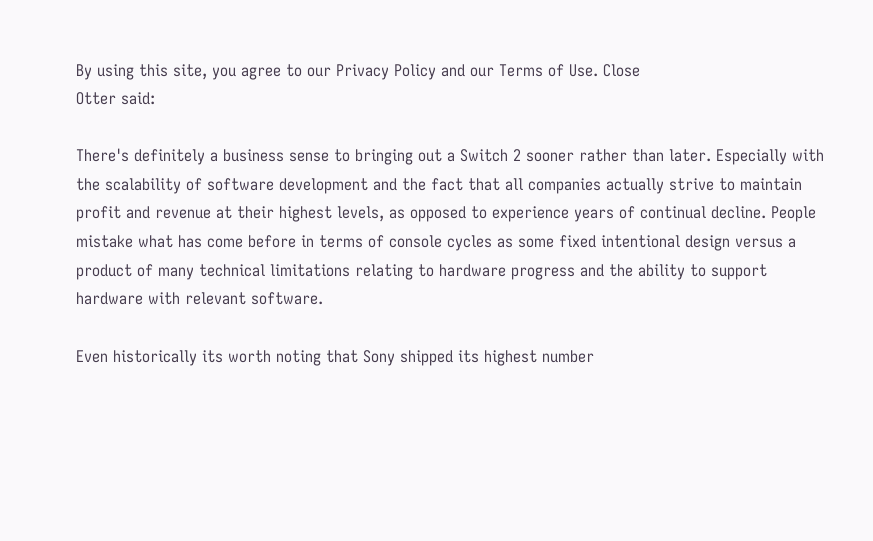By using this site, you agree to our Privacy Policy and our Terms of Use. Close
Otter said:

There's definitely a business sense to bringing out a Switch 2 sooner rather than later. Especially with the scalability of software development and the fact that all companies actually strive to maintain profit and revenue at their highest levels, as opposed to experience years of continual decline. People mistake what has come before in terms of console cycles as some fixed intentional design versus a product of many technical limitations relating to hardware progress and the ability to support hardware with relevant software.

Even historically its worth noting that Sony shipped its highest number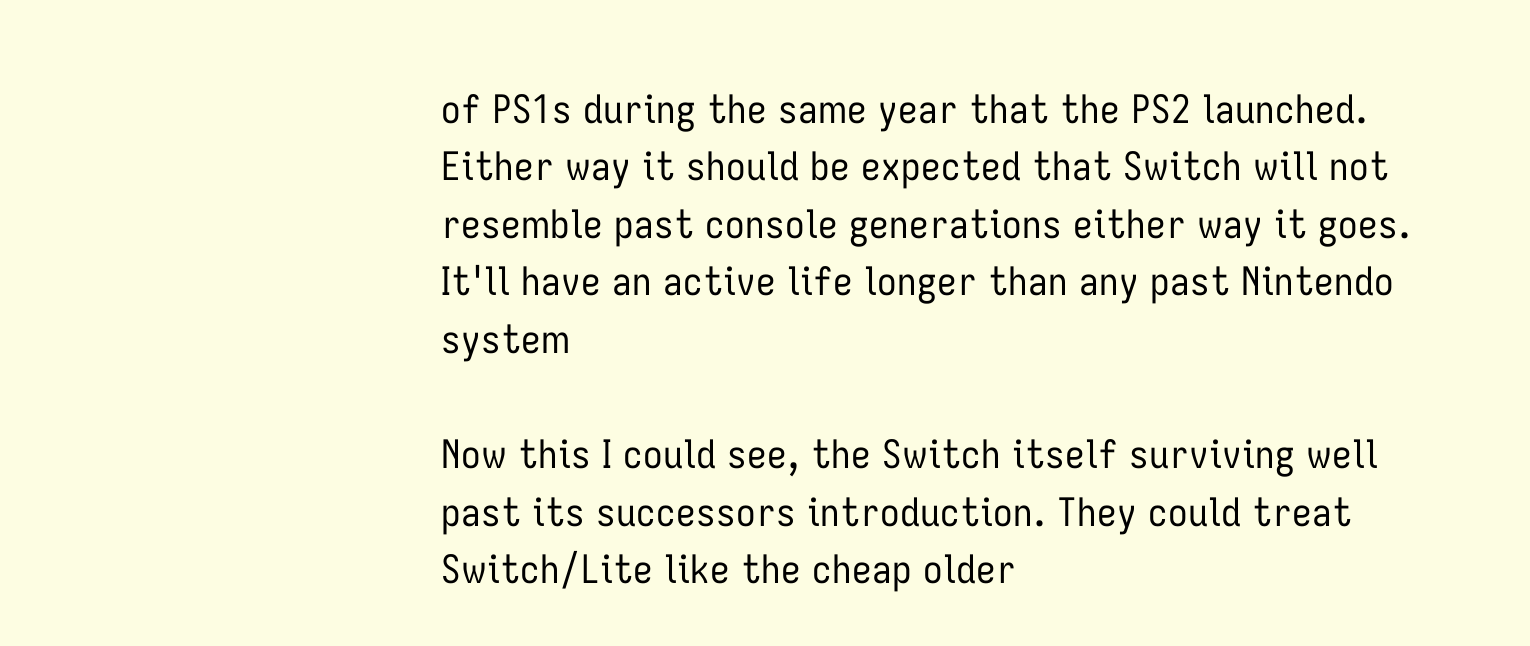of PS1s during the same year that the PS2 launched. Either way it should be expected that Switch will not resemble past console generations either way it goes. It'll have an active life longer than any past Nintendo system

Now this I could see, the Switch itself surviving well past its successors introduction. They could treat Switch/Lite like the cheap older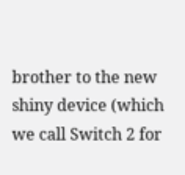brother to the new shiny device (which we call Switch 2 for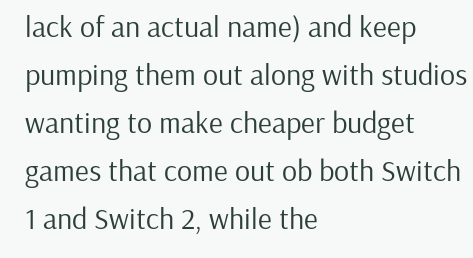lack of an actual name) and keep pumping them out along with studios wanting to make cheaper budget games that come out ob both Switch 1 and Switch 2, while the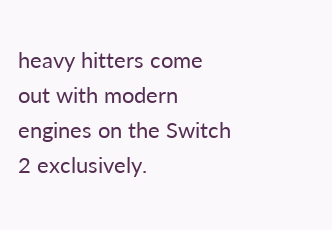heavy hitters come out with modern engines on the Switch 2 exclusively.